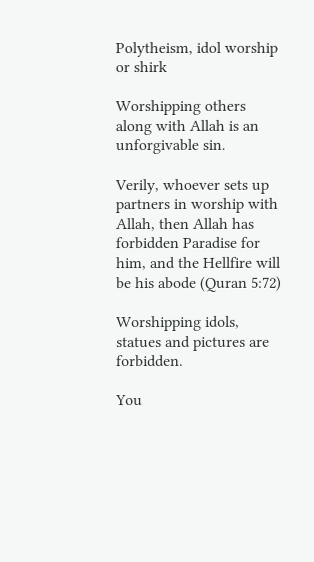Polytheism, idol worship or shirk

Worshipping others along with Allah is an unforgivable sin.

Verily, whoever sets up partners in worship with Allah, then Allah has forbidden Paradise for him, and the Hellfire will be his abode (Quran 5:72)

Worshipping idols, statues and pictures are forbidden.

You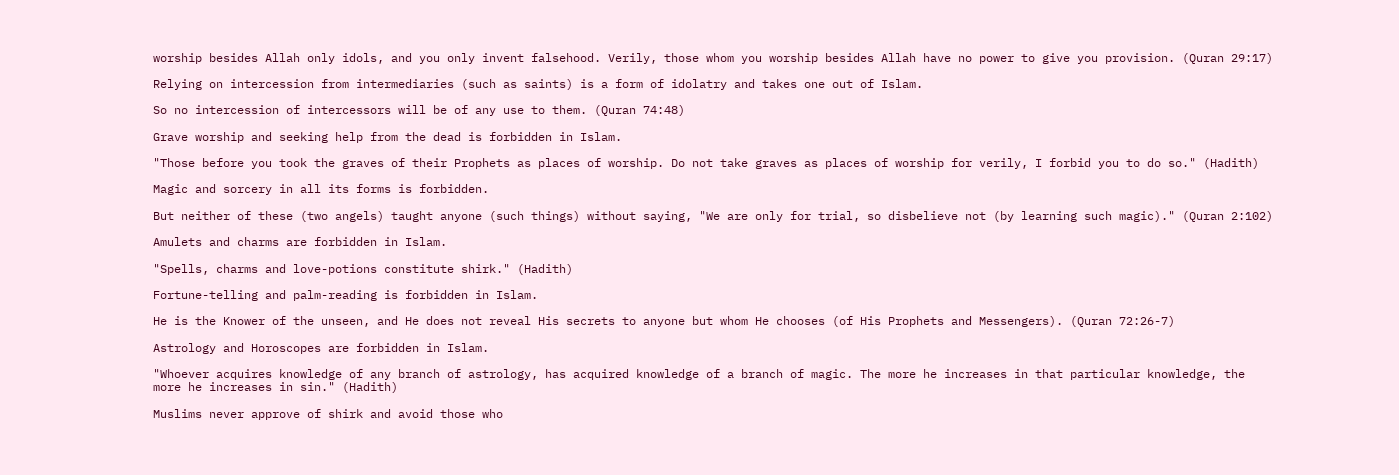worship besides Allah only idols, and you only invent falsehood. Verily, those whom you worship besides Allah have no power to give you provision. (Quran 29:17)

Relying on intercession from intermediaries (such as saints) is a form of idolatry and takes one out of Islam.

So no intercession of intercessors will be of any use to them. (Quran 74:48)

Grave worship and seeking help from the dead is forbidden in Islam.

"Those before you took the graves of their Prophets as places of worship. Do not take graves as places of worship for verily, I forbid you to do so." (Hadith)

Magic and sorcery in all its forms is forbidden.

But neither of these (two angels) taught anyone (such things) without saying, "We are only for trial, so disbelieve not (by learning such magic)." (Quran 2:102)

Amulets and charms are forbidden in Islam.

"Spells, charms and love-potions constitute shirk." (Hadith)

Fortune-telling and palm-reading is forbidden in Islam.

He is the Knower of the unseen, and He does not reveal His secrets to anyone but whom He chooses (of His Prophets and Messengers). (Quran 72:26-7)

Astrology and Horoscopes are forbidden in Islam.

"Whoever acquires knowledge of any branch of astrology, has acquired knowledge of a branch of magic. The more he increases in that particular knowledge, the more he increases in sin." (Hadith)

Muslims never approve of shirk and avoid those who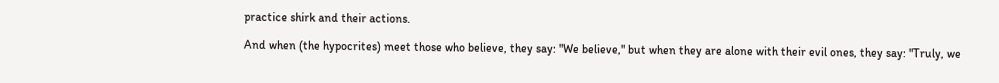practice shirk and their actions.

And when (the hypocrites) meet those who believe, they say: "We believe," but when they are alone with their evil ones, they say: "Truly, we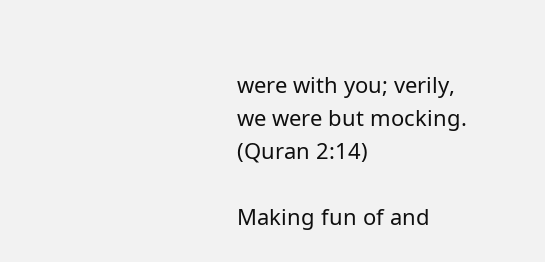were with you; verily, we were but mocking. (Quran 2:14)

Making fun of and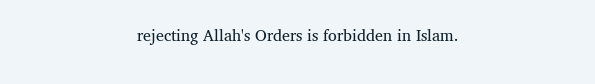rejecting Allah's Orders is forbidden in Islam.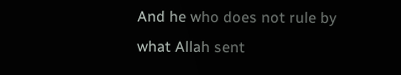And he who does not rule by what Allah sent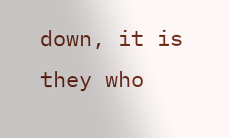down, it is they who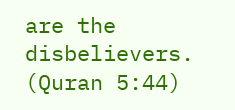are the disbelievers. (Quran 5:44)